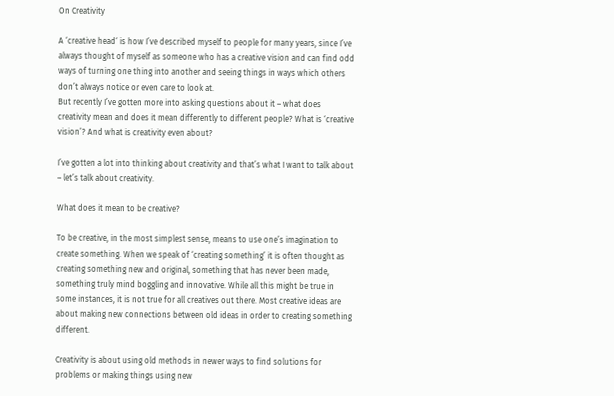On Creativity

A ‘creative head‘ is how I’ve described myself to people for many years, since I’ve always thought of myself as someone who has a creative vision and can find odd ways of turning one thing into another and seeing things in ways which others don’t always notice or even care to look at.
But recently I’ve gotten more into asking questions about it – what does creativity mean and does it mean differently to different people? What is ‘creative vision’? And what is creativity even about?

I’ve gotten a lot into thinking about creativity and that’s what I want to talk about – let’s talk about creativity.

What does it mean to be creative?

To be creative, in the most simplest sense, means to use one’s imagination to create something. When we speak of ‘creating something’ it is often thought as creating something new and original, something that has never been made, something truly mind boggling and innovative. While all this might be true in some instances, it is not true for all creatives out there. Most creative ideas are about making new connections between old ideas in order to creating something different.

Creativity is about using old methods in newer ways to find solutions for problems or making things using new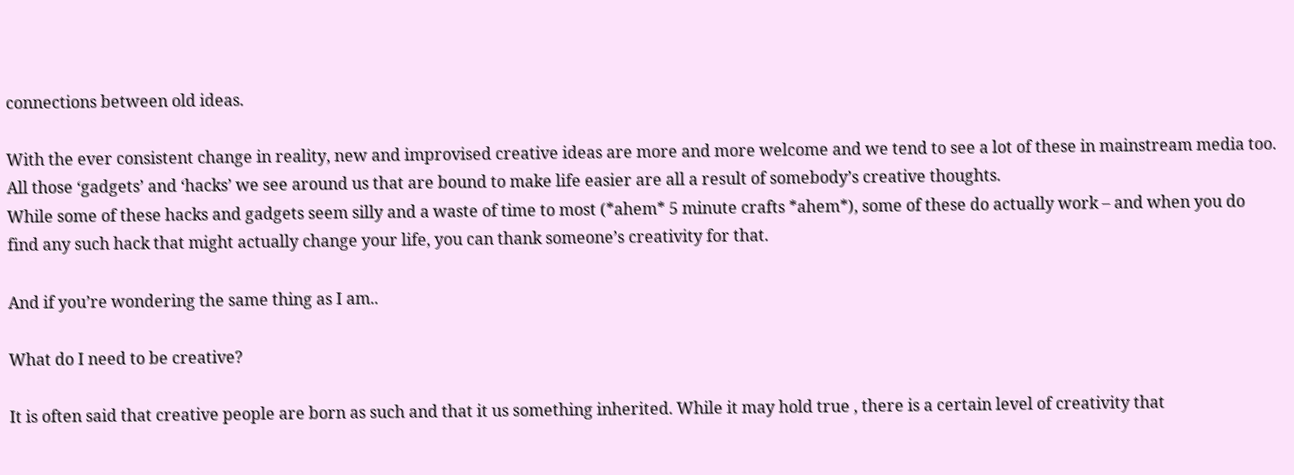connections between old ideas.

With the ever consistent change in reality, new and improvised creative ideas are more and more welcome and we tend to see a lot of these in mainstream media too. All those ‘gadgets’ and ‘hacks’ we see around us that are bound to make life easier are all a result of somebody’s creative thoughts.
While some of these hacks and gadgets seem silly and a waste of time to most (*ahem* 5 minute crafts *ahem*), some of these do actually work – and when you do find any such hack that might actually change your life, you can thank someone’s creativity for that.

And if you’re wondering the same thing as I am..

What do I need to be creative?

It is often said that creative people are born as such and that it us something inherited. While it may hold true , there is a certain level of creativity that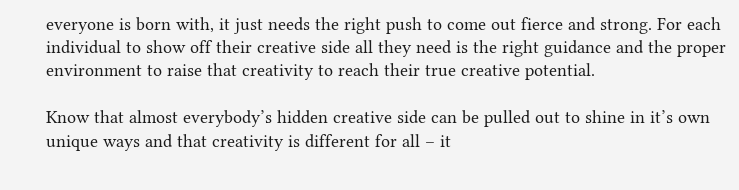everyone is born with, it just needs the right push to come out fierce and strong. For each individual to show off their creative side all they need is the right guidance and the proper environment to raise that creativity to reach their true creative potential.

Know that almost everybody’s hidden creative side can be pulled out to shine in it’s own unique ways and that creativity is different for all – it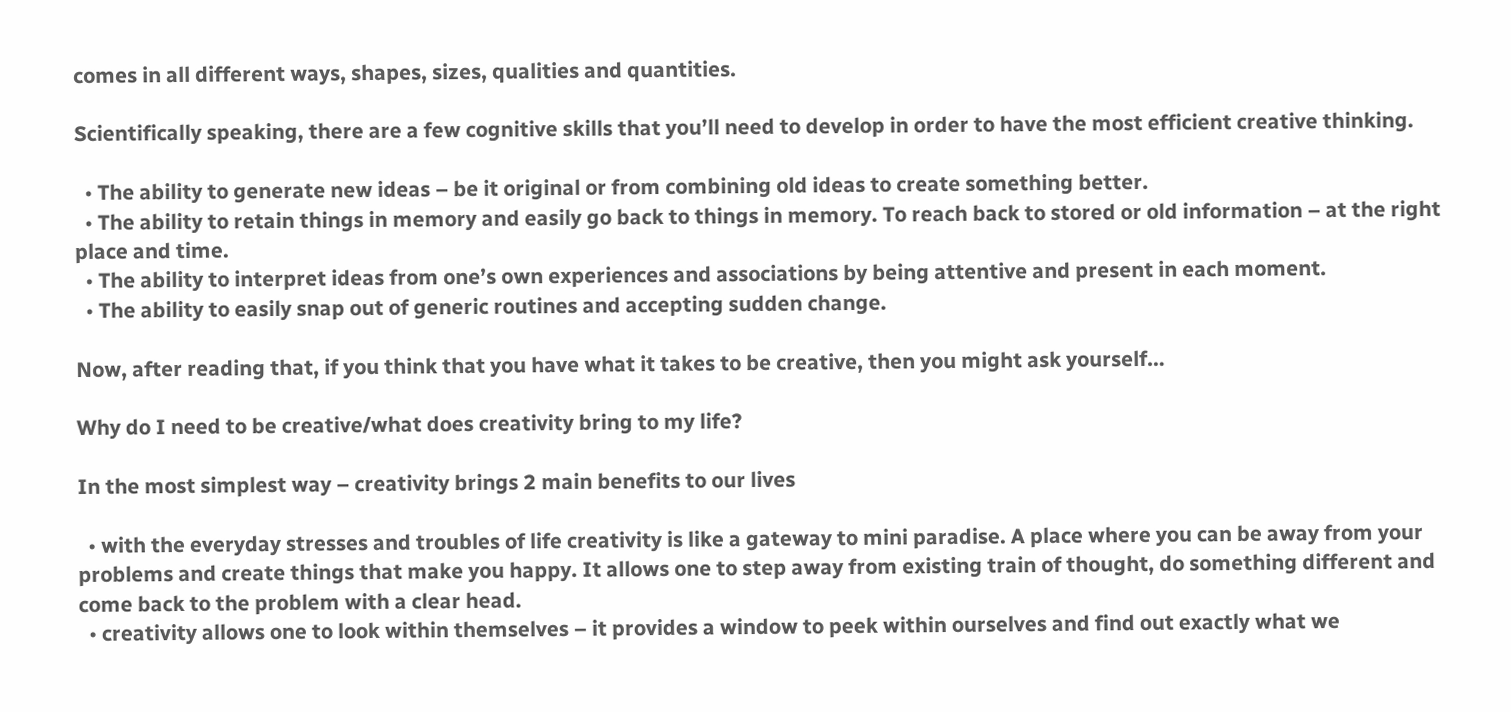comes in all different ways, shapes, sizes, qualities and quantities.

Scientifically speaking, there are a few cognitive skills that you’ll need to develop in order to have the most efficient creative thinking.

  • The ability to generate new ideas – be it original or from combining old ideas to create something better.
  • The ability to retain things in memory and easily go back to things in memory. To reach back to stored or old information – at the right place and time.
  • The ability to interpret ideas from one’s own experiences and associations by being attentive and present in each moment.
  • The ability to easily snap out of generic routines and accepting sudden change.

Now, after reading that, if you think that you have what it takes to be creative, then you might ask yourself…

Why do I need to be creative/what does creativity bring to my life?

In the most simplest way – creativity brings 2 main benefits to our lives

  • with the everyday stresses and troubles of life creativity is like a gateway to mini paradise. A place where you can be away from your problems and create things that make you happy. It allows one to step away from existing train of thought, do something different and come back to the problem with a clear head.
  • creativity allows one to look within themselves – it provides a window to peek within ourselves and find out exactly what we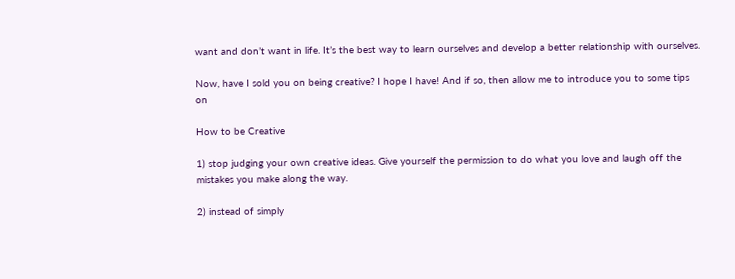want and don’t want in life. It’s the best way to learn ourselves and develop a better relationship with ourselves.

Now, have I sold you on being creative? I hope I have! And if so, then allow me to introduce you to some tips on

How to be Creative

1) stop judging your own creative ideas. Give yourself the permission to do what you love and laugh off the mistakes you make along the way.

2) instead of simply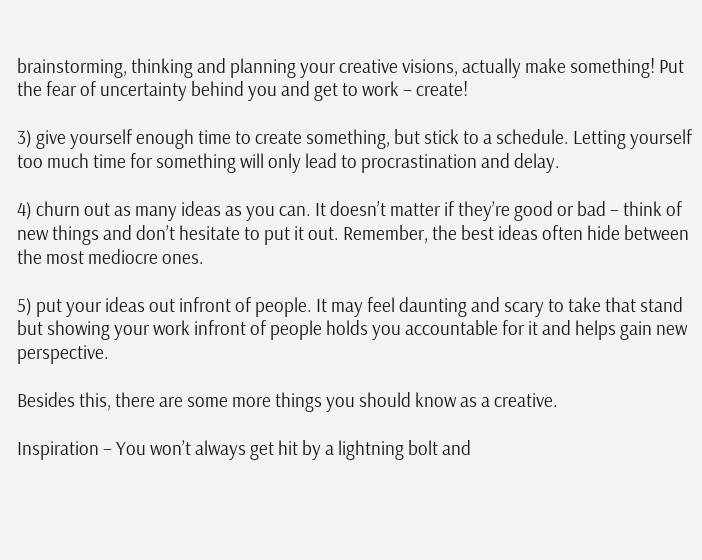brainstorming, thinking and planning your creative visions, actually make something! Put the fear of uncertainty behind you and get to work – create!

3) give yourself enough time to create something, but stick to a schedule. Letting yourself too much time for something will only lead to procrastination and delay.

4) churn out as many ideas as you can. It doesn’t matter if they’re good or bad – think of new things and don’t hesitate to put it out. Remember, the best ideas often hide between the most mediocre ones.

5) put your ideas out infront of people. It may feel daunting and scary to take that stand but showing your work infront of people holds you accountable for it and helps gain new perspective.

Besides this, there are some more things you should know as a creative.

Inspiration – You won’t always get hit by a lightning bolt and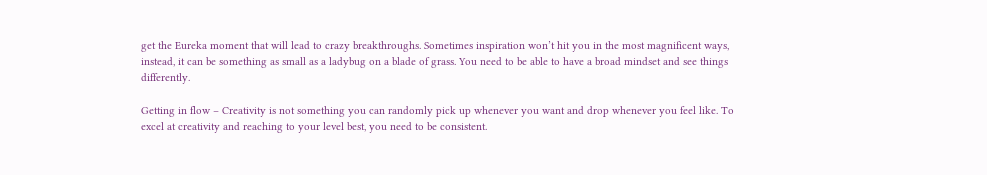get the Eureka moment that will lead to crazy breakthroughs. Sometimes inspiration won’t hit you in the most magnificent ways, instead, it can be something as small as a ladybug on a blade of grass. You need to be able to have a broad mindset and see things differently.

Getting in flow – Creativity is not something you can randomly pick up whenever you want and drop whenever you feel like. To excel at creativity and reaching to your level best, you need to be consistent.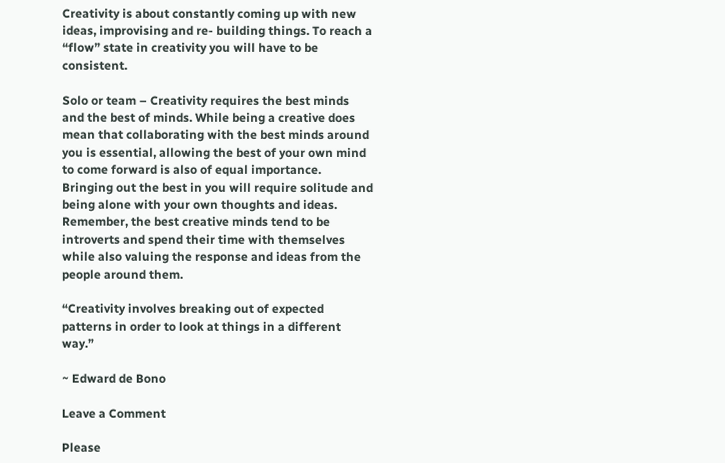Creativity is about constantly coming up with new ideas, improvising and re- building things. To reach a “flow” state in creativity you will have to be consistent.

Solo or team – Creativity requires the best minds and the best of minds. While being a creative does mean that collaborating with the best minds around you is essential, allowing the best of your own mind to come forward is also of equal importance. Bringing out the best in you will require solitude and being alone with your own thoughts and ideas. Remember, the best creative minds tend to be introverts and spend their time with themselves while also valuing the response and ideas from the people around them.

“Creativity involves breaking out of expected patterns in order to look at things in a different way.”

~ Edward de Bono

Leave a Comment

Please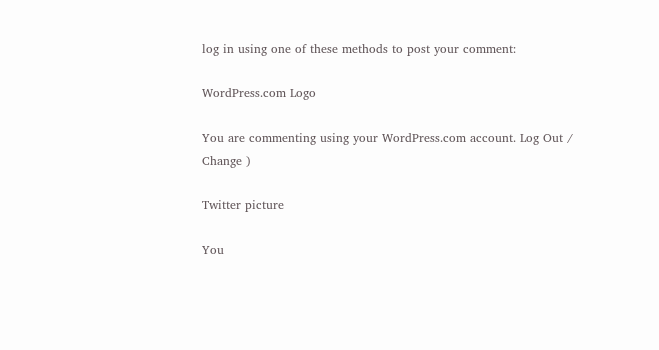log in using one of these methods to post your comment:

WordPress.com Logo

You are commenting using your WordPress.com account. Log Out /  Change )

Twitter picture

You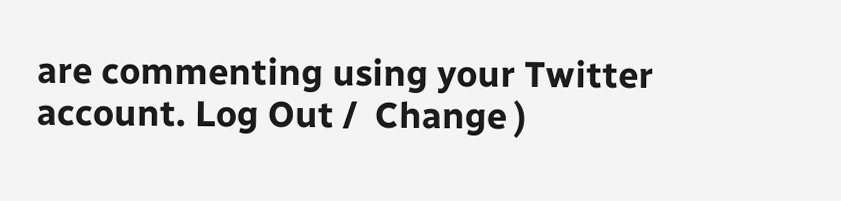are commenting using your Twitter account. Log Out /  Change )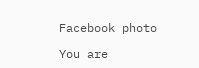Facebook photo

You are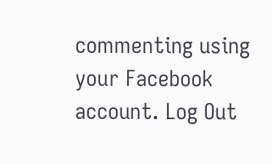commenting using your Facebook account. Log Out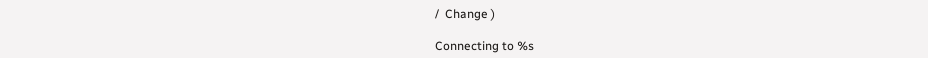/  Change )

Connecting to %s